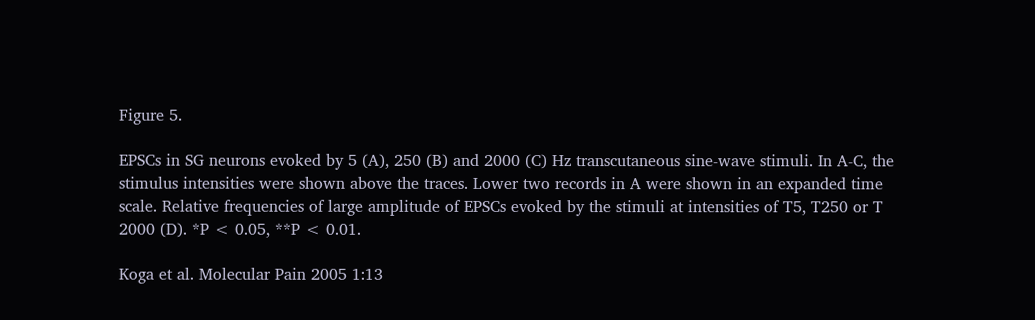Figure 5.

EPSCs in SG neurons evoked by 5 (A), 250 (B) and 2000 (C) Hz transcutaneous sine-wave stimuli. In A-C, the stimulus intensities were shown above the traces. Lower two records in A were shown in an expanded time scale. Relative frequencies of large amplitude of EPSCs evoked by the stimuli at intensities of T5, T250 or T 2000 (D). *P < 0.05, **P < 0.01.

Koga et al. Molecular Pain 2005 1:13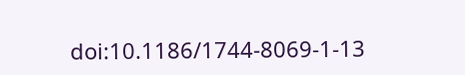doi:10.1186/1744-8069-1-13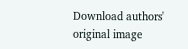Download authors' original image